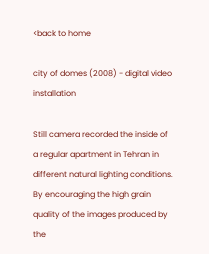<back to home

city of domes (2008) - digital video installation

Still camera recorded the inside of a regular apartment in Tehran in different natural lighting conditions. By encouraging the high grain quality of the images produced by the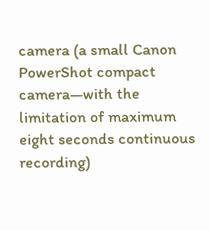camera (a small Canon PowerShot compact camera—with the limitation of maximum eight seconds continuous recording)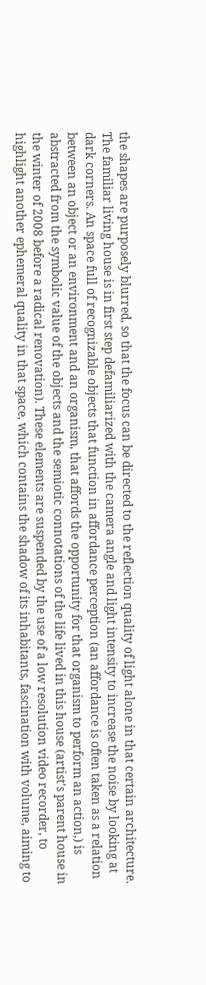the shapes are purposely blurred, so that the focus can be directed to the reflection quality of light alone in that certain architecture. The familiar living house is in first step defamiliarized with the camera angle and light intensity to increase the noise by looking at dark corners. An space full of recognizable objects that function in affordance perception (an affordance is often taken as a relation between an object or an environment and an organism, that affords the opportunity for that organism to perform an action,) is abstracted from the symbolic value of the objects and the semiotic connotations of the life lived in this house (artist's parent house in the winter of 2008 before a radical renovation). These elements are suspended by the use of a low resolution video recorder, to highlight another ephemeral quality in that space, which contains the shadow of its inhabitants, fascination with volume, aiming to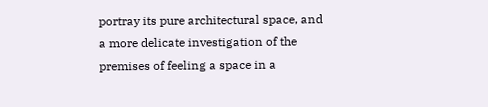portray its pure architectural space, and a more delicate investigation of the premises of feeling a space in a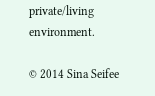private/living environment.

© 2014 Sina Seifee